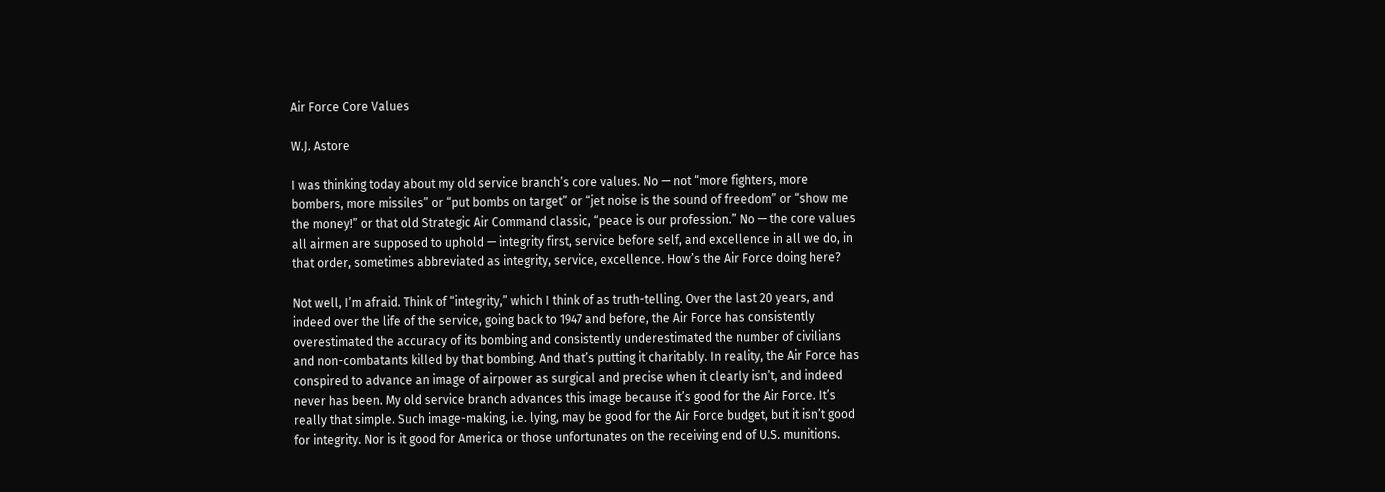Air Force Core Values

W.J. Astore

I was thinking today about my old service branch’s core values. No — not “more fighters, more bombers, more missiles” or “put bombs on target” or “jet noise is the sound of freedom” or “show me the money!” or that old Strategic Air Command classic, “peace is our profession.” No — the core values all airmen are supposed to uphold — integrity first, service before self, and excellence in all we do, in that order, sometimes abbreviated as integrity, service, excellence. How’s the Air Force doing here?

Not well, I’m afraid. Think of “integrity,” which I think of as truth-telling. Over the last 20 years, and indeed over the life of the service, going back to 1947 and before, the Air Force has consistently overestimated the accuracy of its bombing and consistently underestimated the number of civilians and non-combatants killed by that bombing. And that’s putting it charitably. In reality, the Air Force has conspired to advance an image of airpower as surgical and precise when it clearly isn’t, and indeed never has been. My old service branch advances this image because it’s good for the Air Force. It’s really that simple. Such image-making, i.e. lying, may be good for the Air Force budget, but it isn’t good for integrity. Nor is it good for America or those unfortunates on the receiving end of U.S. munitions.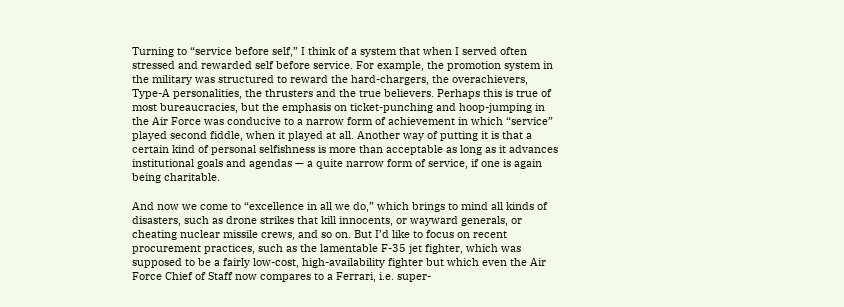Turning to “service before self,” I think of a system that when I served often stressed and rewarded self before service. For example, the promotion system in the military was structured to reward the hard-chargers, the overachievers, Type-A personalities, the thrusters and the true believers. Perhaps this is true of most bureaucracies, but the emphasis on ticket-punching and hoop-jumping in the Air Force was conducive to a narrow form of achievement in which “service” played second fiddle, when it played at all. Another way of putting it is that a certain kind of personal selfishness is more than acceptable as long as it advances institutional goals and agendas — a quite narrow form of service, if one is again being charitable.

And now we come to “excellence in all we do,” which brings to mind all kinds of disasters, such as drone strikes that kill innocents, or wayward generals, or cheating nuclear missile crews, and so on. But I’d like to focus on recent procurement practices, such as the lamentable F-35 jet fighter, which was supposed to be a fairly low-cost, high-availability fighter but which even the Air Force Chief of Staff now compares to a Ferrari, i.e. super-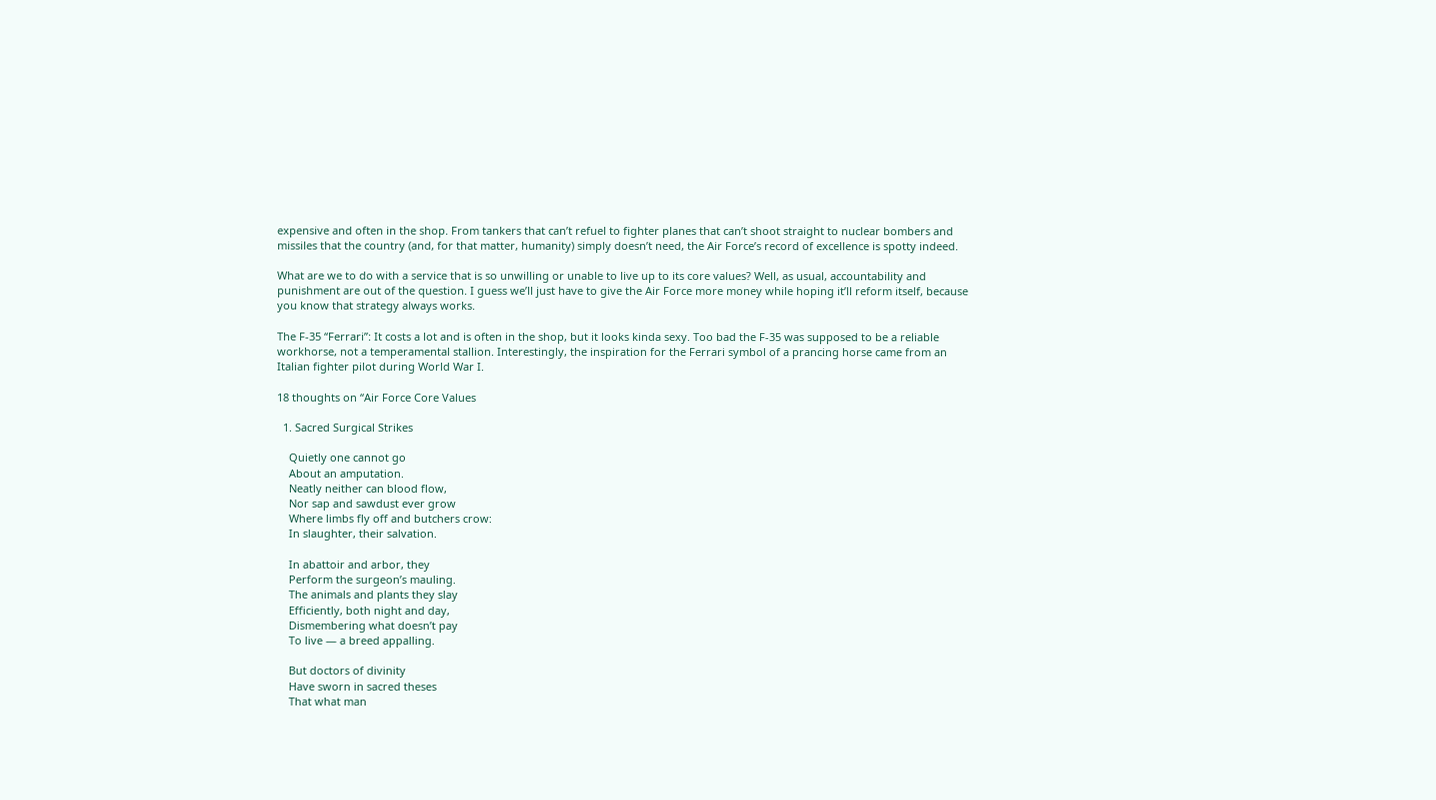expensive and often in the shop. From tankers that can’t refuel to fighter planes that can’t shoot straight to nuclear bombers and missiles that the country (and, for that matter, humanity) simply doesn’t need, the Air Force’s record of excellence is spotty indeed.

What are we to do with a service that is so unwilling or unable to live up to its core values? Well, as usual, accountability and punishment are out of the question. I guess we’ll just have to give the Air Force more money while hoping it’ll reform itself, because you know that strategy always works.

The F-35 “Ferrari”: It costs a lot and is often in the shop, but it looks kinda sexy. Too bad the F-35 was supposed to be a reliable workhorse, not a temperamental stallion. Interestingly, the inspiration for the Ferrari symbol of a prancing horse came from an Italian fighter pilot during World War I.

18 thoughts on “Air Force Core Values

  1. Sacred Surgical Strikes

    Quietly one cannot go
    About an amputation.
    Neatly neither can blood flow,
    Nor sap and sawdust ever grow
    Where limbs fly off and butchers crow:
    In slaughter, their salvation.

    In abattoir and arbor, they
    Perform the surgeon’s mauling.
    The animals and plants they slay
    Efficiently, both night and day,
    Dismembering what doesn’t pay
    To live — a breed appalling.

    But doctors of divinity
    Have sworn in sacred theses
    That what man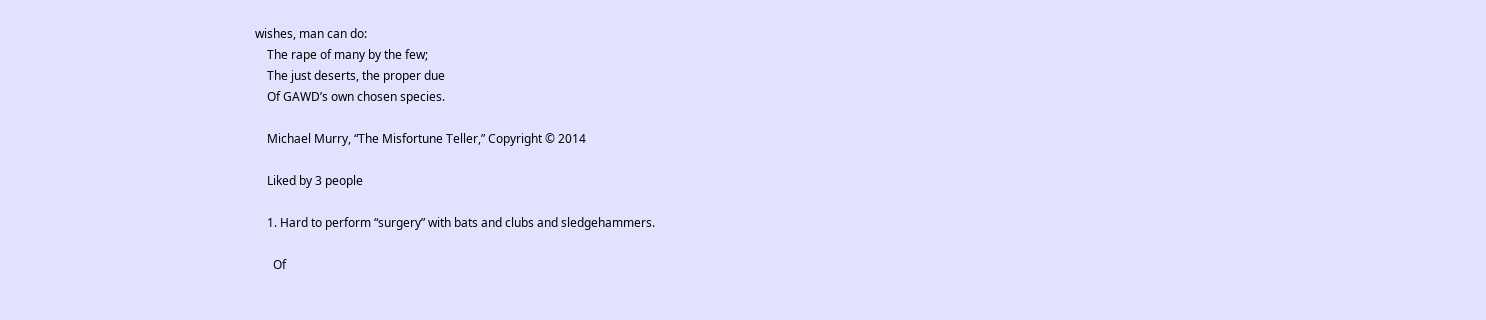wishes, man can do:
    The rape of many by the few;
    The just deserts, the proper due
    Of GAWD’s own chosen species.

    Michael Murry, “The Misfortune Teller,” Copyright © 2014

    Liked by 3 people

    1. Hard to perform “surgery” with bats and clubs and sledgehammers.

      Of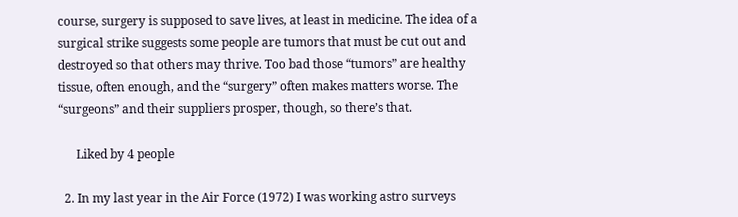course, surgery is supposed to save lives, at least in medicine. The idea of a surgical strike suggests some people are tumors that must be cut out and destroyed so that others may thrive. Too bad those “tumors” are healthy tissue, often enough, and the “surgery” often makes matters worse. The “surgeons” and their suppliers prosper, though, so there’s that.

      Liked by 4 people

  2. In my last year in the Air Force (1972) I was working astro surveys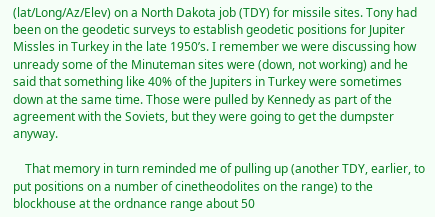(lat/Long/Az/Elev) on a North Dakota job (TDY) for missile sites. Tony had been on the geodetic surveys to establish geodetic positions for Jupiter Missles in Turkey in the late 1950’s. I remember we were discussing how unready some of the Minuteman sites were (down, not working) and he said that something like 40% of the Jupiters in Turkey were sometimes down at the same time. Those were pulled by Kennedy as part of the agreement with the Soviets, but they were going to get the dumpster anyway.

    That memory in turn reminded me of pulling up (another TDY, earlier, to put positions on a number of cinetheodolites on the range) to the blockhouse at the ordnance range about 50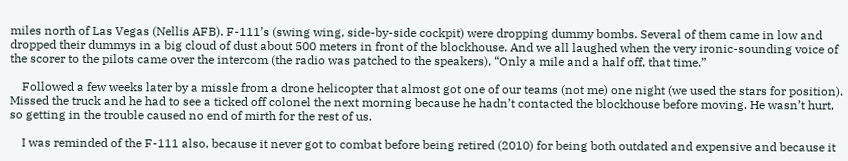miles north of Las Vegas (Nellis AFB). F-111’s (swing wing, side-by-side cockpit) were dropping dummy bombs. Several of them came in low and dropped their dummys in a big cloud of dust about 500 meters in front of the blockhouse. And we all laughed when the very ironic-sounding voice of the scorer to the pilots came over the intercom (the radio was patched to the speakers), “Only a mile and a half off, that time.”

    Followed a few weeks later by a missle from a drone helicopter that almost got one of our teams (not me) one night (we used the stars for position). Missed the truck and he had to see a ticked off colonel the next morning because he hadn’t contacted the blockhouse before moving. He wasn’t hurt, so getting in the trouble caused no end of mirth for the rest of us.

    I was reminded of the F-111 also, because it never got to combat before being retired (2010) for being both outdated and expensive and because it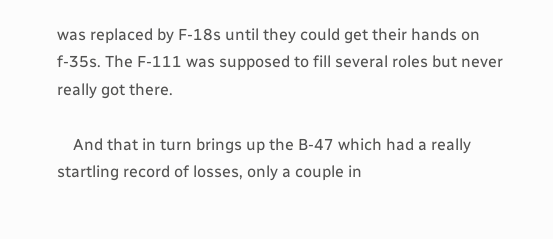was replaced by F-18s until they could get their hands on f-35s. The F-111 was supposed to fill several roles but never really got there.

    And that in turn brings up the B-47 which had a really startling record of losses, only a couple in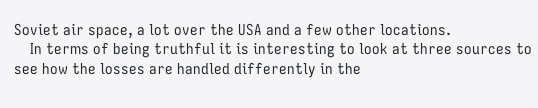Soviet air space, a lot over the USA and a few other locations.
    In terms of being truthful it is interesting to look at three sources to see how the losses are handled differently in the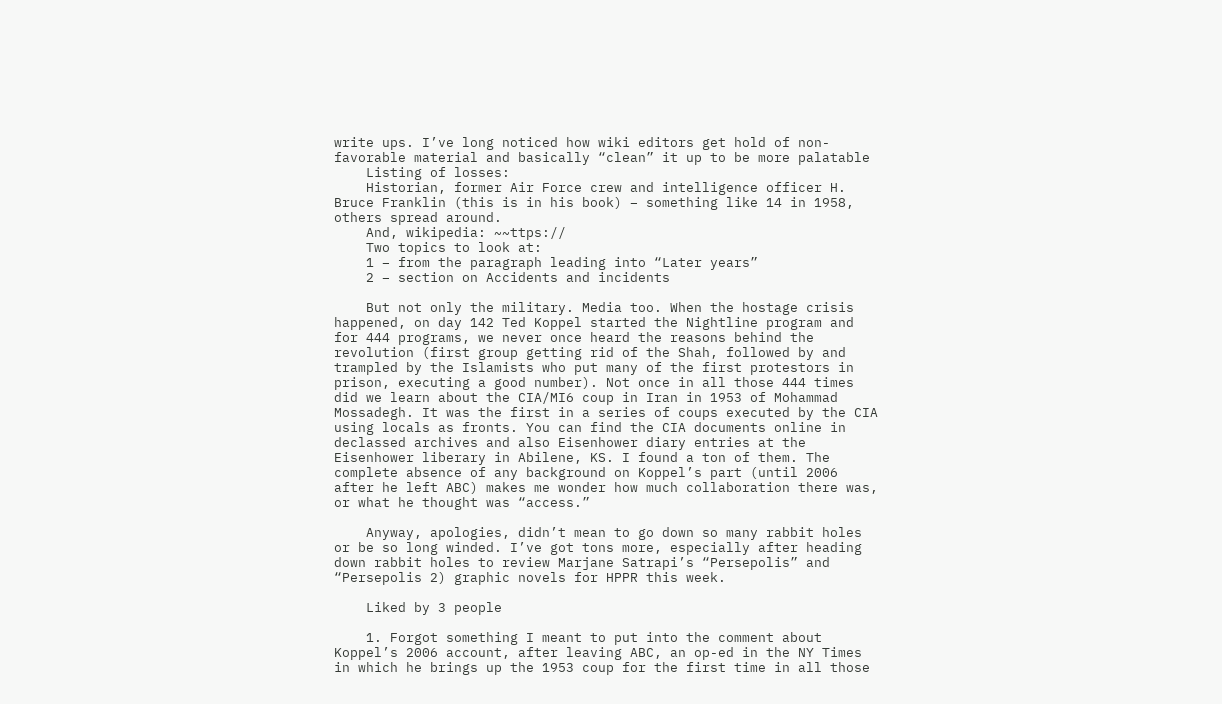write ups. I’ve long noticed how wiki editors get hold of non-favorable material and basically “clean” it up to be more palatable
    Listing of losses:
    Historian, former Air Force crew and intelligence officer H. Bruce Franklin (this is in his book) – something like 14 in 1958, others spread around.
    And, wikipedia: ~~ttps://
    Two topics to look at:
    1 – from the paragraph leading into “Later years”
    2 – section on Accidents and incidents

    But not only the military. Media too. When the hostage crisis happened, on day 142 Ted Koppel started the Nightline program and for 444 programs, we never once heard the reasons behind the revolution (first group getting rid of the Shah, followed by and trampled by the Islamists who put many of the first protestors in prison, executing a good number). Not once in all those 444 times did we learn about the CIA/MI6 coup in Iran in 1953 of Mohammad Mossadegh. It was the first in a series of coups executed by the CIA using locals as fronts. You can find the CIA documents online in declassed archives and also Eisenhower diary entries at the Eisenhower liberary in Abilene, KS. I found a ton of them. The complete absence of any background on Koppel’s part (until 2006 after he left ABC) makes me wonder how much collaboration there was, or what he thought was “access.”

    Anyway, apologies, didn’t mean to go down so many rabbit holes or be so long winded. I’ve got tons more, especially after heading down rabbit holes to review Marjane Satrapi’s “Persepolis” and “Persepolis 2) graphic novels for HPPR this week.

    Liked by 3 people

    1. Forgot something I meant to put into the comment about Koppel’s 2006 account, after leaving ABC, an op-ed in the NY Times in which he brings up the 1953 coup for the first time in all those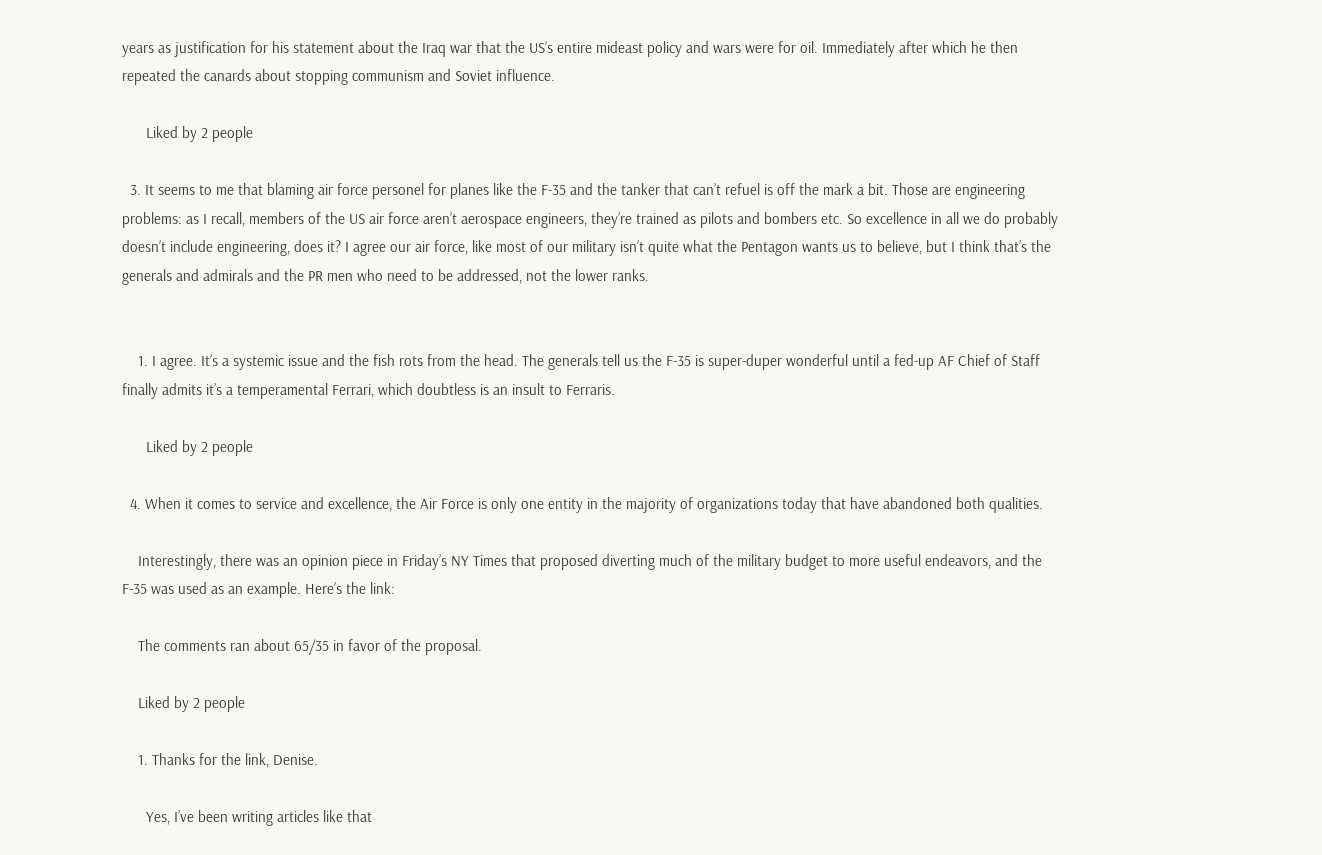years as justification for his statement about the Iraq war that the US’s entire mideast policy and wars were for oil. Immediately after which he then repeated the canards about stopping communism and Soviet influence.

      Liked by 2 people

  3. It seems to me that blaming air force personel for planes like the F-35 and the tanker that can’t refuel is off the mark a bit. Those are engineering problems: as I recall, members of the US air force aren’t aerospace engineers, they’re trained as pilots and bombers etc. So excellence in all we do probably doesn’t include engineering, does it? I agree our air force, like most of our military isn’t quite what the Pentagon wants us to believe, but I think that’s the generals and admirals and the PR men who need to be addressed, not the lower ranks.


    1. I agree. It’s a systemic issue and the fish rots from the head. The generals tell us the F-35 is super-duper wonderful until a fed-up AF Chief of Staff finally admits it’s a temperamental Ferrari, which doubtless is an insult to Ferraris.

      Liked by 2 people

  4. When it comes to service and excellence, the Air Force is only one entity in the majority of organizations today that have abandoned both qualities.

    Interestingly, there was an opinion piece in Friday’s NY Times that proposed diverting much of the military budget to more useful endeavors, and the F-35 was used as an example. Here’s the link:

    The comments ran about 65/35 in favor of the proposal.

    Liked by 2 people

    1. Thanks for the link, Denise.

      Yes, I’ve been writing articles like that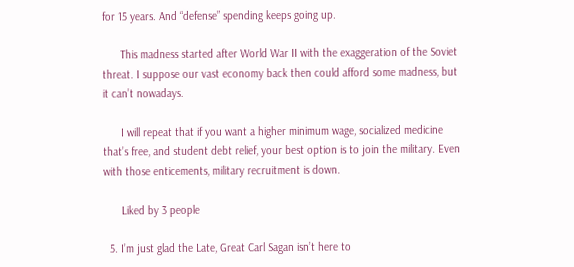for 15 years. And “defense” spending keeps going up.

      This madness started after World War II with the exaggeration of the Soviet threat. I suppose our vast economy back then could afford some madness, but it can’t nowadays.

      I will repeat that if you want a higher minimum wage, socialized medicine that’s free, and student debt relief, your best option is to join the military. Even with those enticements, military recruitment is down.

      Liked by 3 people

  5. I’m just glad the Late, Great Carl Sagan isn’t here to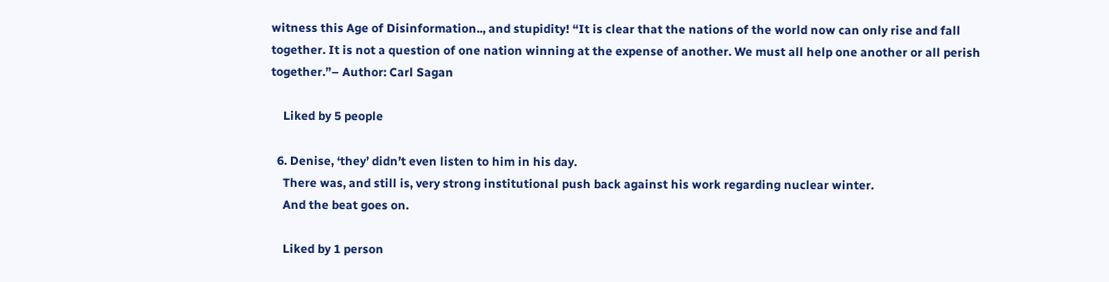witness this Age of Disinformation.., and stupidity! “It is clear that the nations of the world now can only rise and fall together. It is not a question of one nation winning at the expense of another. We must all help one another or all perish together.”– Author: Carl Sagan

    Liked by 5 people

  6. Denise, ‘they’ didn’t even listen to him in his day.
    There was, and still is, very strong institutional push back against his work regarding nuclear winter.
    And the beat goes on.

    Liked by 1 person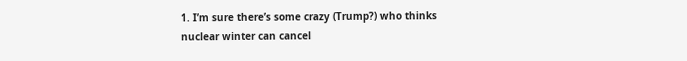1. I’m sure there’s some crazy (Trump?) who thinks nuclear winter can cancel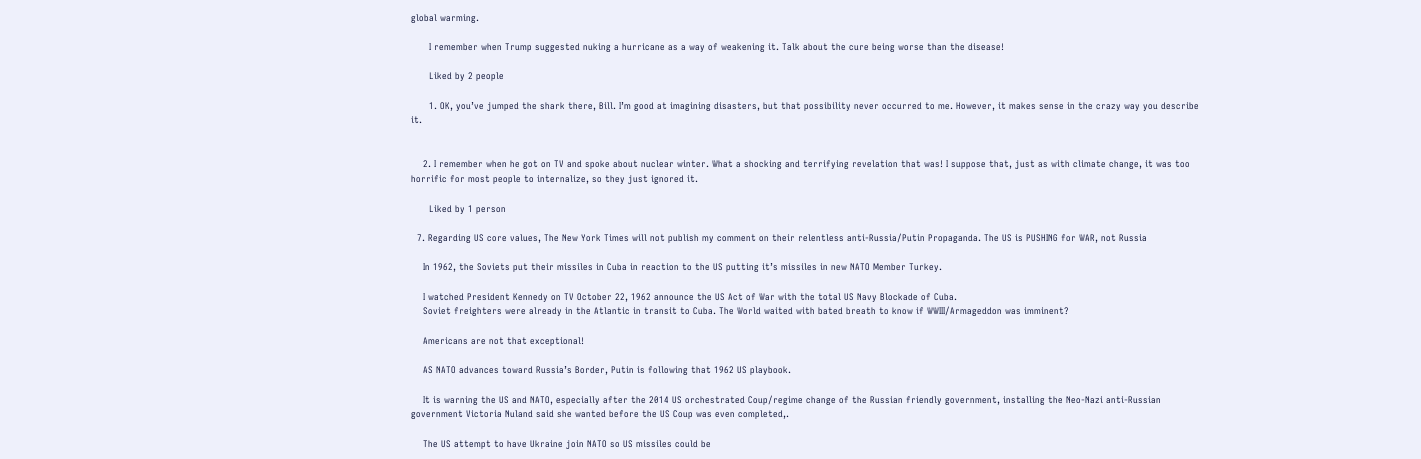global warming.

      I remember when Trump suggested nuking a hurricane as a way of weakening it. Talk about the cure being worse than the disease!

      Liked by 2 people

      1. OK, you’ve jumped the shark there, Bill. I’m good at imagining disasters, but that possibility never occurred to me. However, it makes sense in the crazy way you describe it.


    2. I remember when he got on TV and spoke about nuclear winter. What a shocking and terrifying revelation that was! I suppose that, just as with climate change, it was too horrific for most people to internalize, so they just ignored it.

      Liked by 1 person

  7. Regarding US core values, The New York Times will not publish my comment on their relentless anti-Russia/Putin Propaganda. The US is PUSHING for WAR, not Russia

    In 1962, the Soviets put their missiles in Cuba in reaction to the US putting it’s missiles in new NATO Member Turkey.

    I watched President Kennedy on TV October 22, 1962 announce the US Act of War with the total US Navy Blockade of Cuba.
    Soviet freighters were already in the Atlantic in transit to Cuba. The World waited with bated breath to know if WWIII/Armageddon was imminent?

    Americans are not that exceptional!

    AS NATO advances toward Russia’s Border, Putin is following that 1962 US playbook.

    It is warning the US and NATO, especially after the 2014 US orchestrated Coup/regime change of the Russian friendly government, installing the Neo-Nazi anti-Russian government Victoria Nuland said she wanted before the US Coup was even completed,.

    The US attempt to have Ukraine join NATO so US missiles could be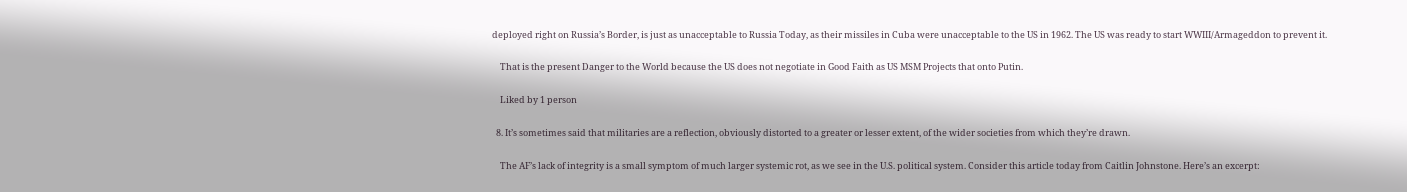deployed right on Russia’s Border, is just as unacceptable to Russia Today, as their missiles in Cuba were unacceptable to the US in 1962. The US was ready to start WWIII/Armageddon to prevent it.

    That is the present Danger to the World because the US does not negotiate in Good Faith as US MSM Projects that onto Putin.

    Liked by 1 person

  8. It’s sometimes said that militaries are a reflection, obviously distorted to a greater or lesser extent, of the wider societies from which they’re drawn.

    The AF’s lack of integrity is a small symptom of much larger systemic rot, as we see in the U.S. political system. Consider this article today from Caitlin Johnstone. Here’s an excerpt: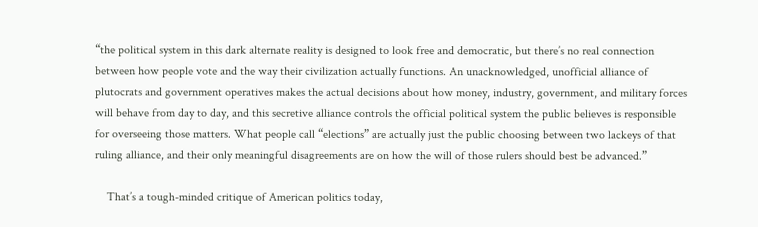“the political system in this dark alternate reality is designed to look free and democratic, but there’s no real connection between how people vote and the way their civilization actually functions. An unacknowledged, unofficial alliance of plutocrats and government operatives makes the actual decisions about how money, industry, government, and military forces will behave from day to day, and this secretive alliance controls the official political system the public believes is responsible for overseeing those matters. What people call “elections” are actually just the public choosing between two lackeys of that ruling alliance, and their only meaningful disagreements are on how the will of those rulers should best be advanced.”

    That’s a tough-minded critique of American politics today,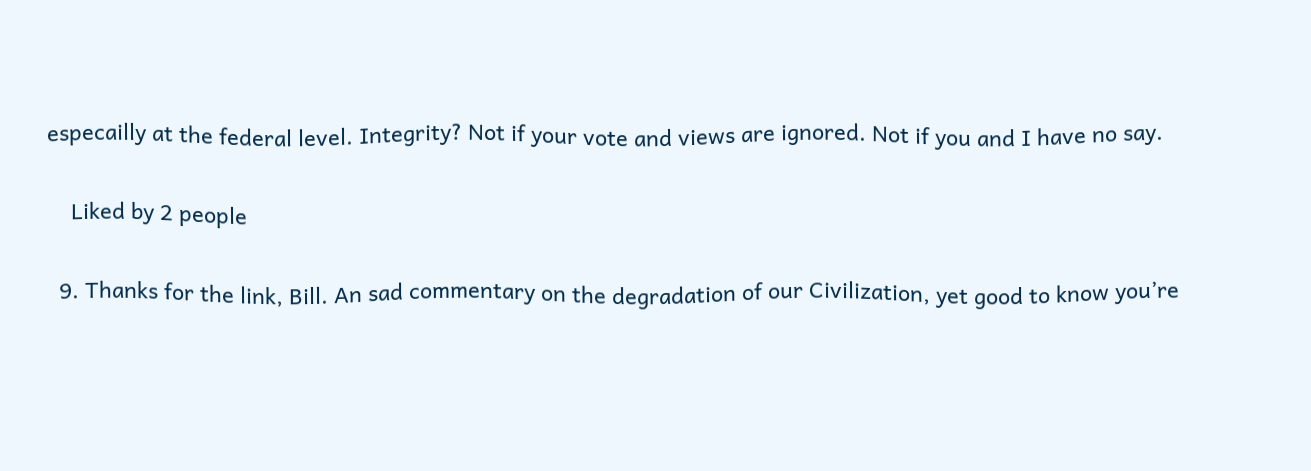especailly at the federal level. Integrity? Not if your vote and views are ignored. Not if you and I have no say.

    Liked by 2 people

  9. Thanks for the link, Bill. An sad commentary on the degradation of our Civilization, yet good to know you’re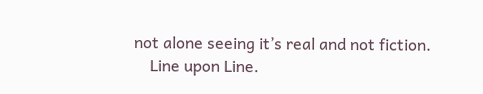not alone seeing it’s real and not fiction.
    Line upon Line.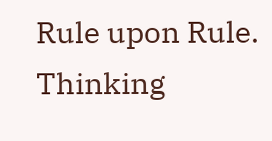Rule upon Rule. Thinking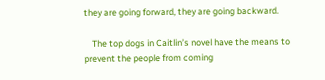they are going forward, they are going backward.

    The top dogs in Caitlin’s novel have the means to prevent the people from coming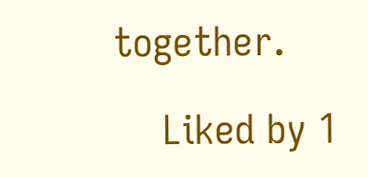together.

    Liked by 1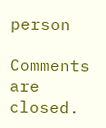person

Comments are closed.